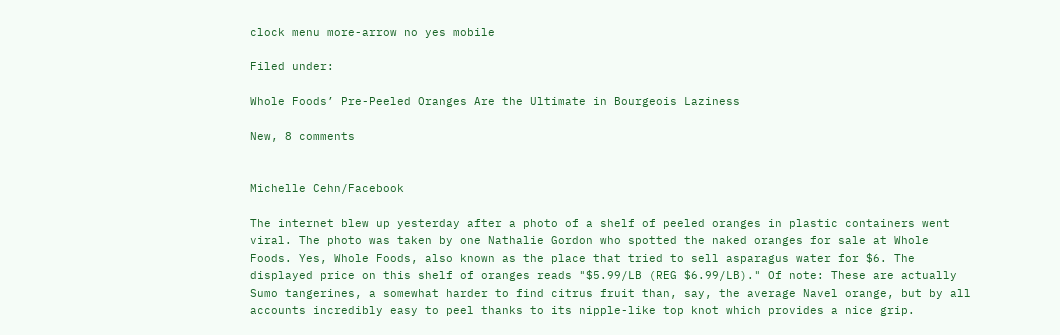clock menu more-arrow no yes mobile

Filed under:

Whole Foods’ Pre-Peeled Oranges Are the Ultimate in Bourgeois Laziness

New, 8 comments


Michelle Cehn/Facebook

The internet blew up yesterday after a photo of a shelf of peeled oranges in plastic containers went viral. The photo was taken by one Nathalie Gordon who spotted the naked oranges for sale at Whole Foods. Yes, Whole Foods, also known as the place that tried to sell asparagus water for $6. The displayed price on this shelf of oranges reads "$5.99/LB (REG $6.99/LB)." Of note: These are actually Sumo tangerines, a somewhat harder to find citrus fruit than, say, the average Navel orange, but by all accounts incredibly easy to peel thanks to its nipple-like top knot which provides a nice grip.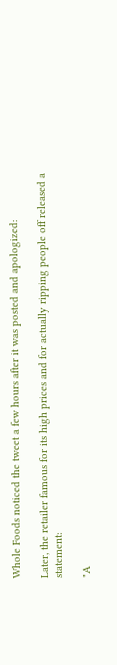Whole Foods noticed the tweet a few hours after it was posted and apologized:

Later, the retailer famous for its high prices and for actually ripping people off released a statement:

"A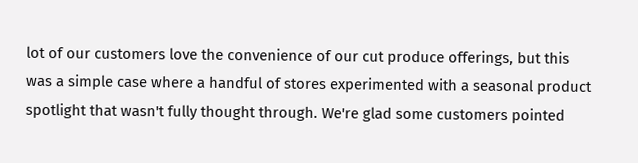lot of our customers love the convenience of our cut produce offerings, but this was a simple case where a handful of stores experimented with a seasonal product spotlight that wasn't fully thought through. We're glad some customers pointed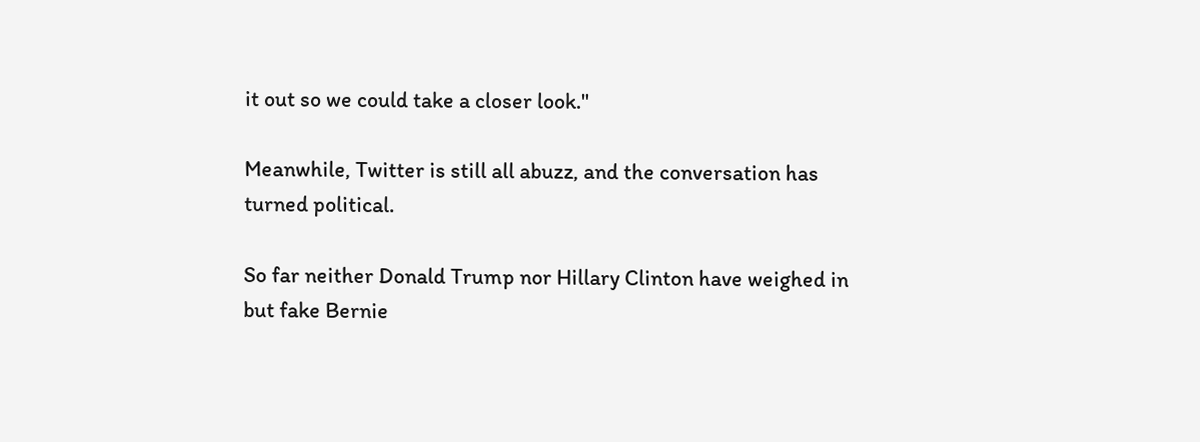it out so we could take a closer look."

Meanwhile, Twitter is still all abuzz, and the conversation has turned political.

So far neither Donald Trump nor Hillary Clinton have weighed in but fake Bernie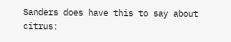Sanders does have this to say about citrus: